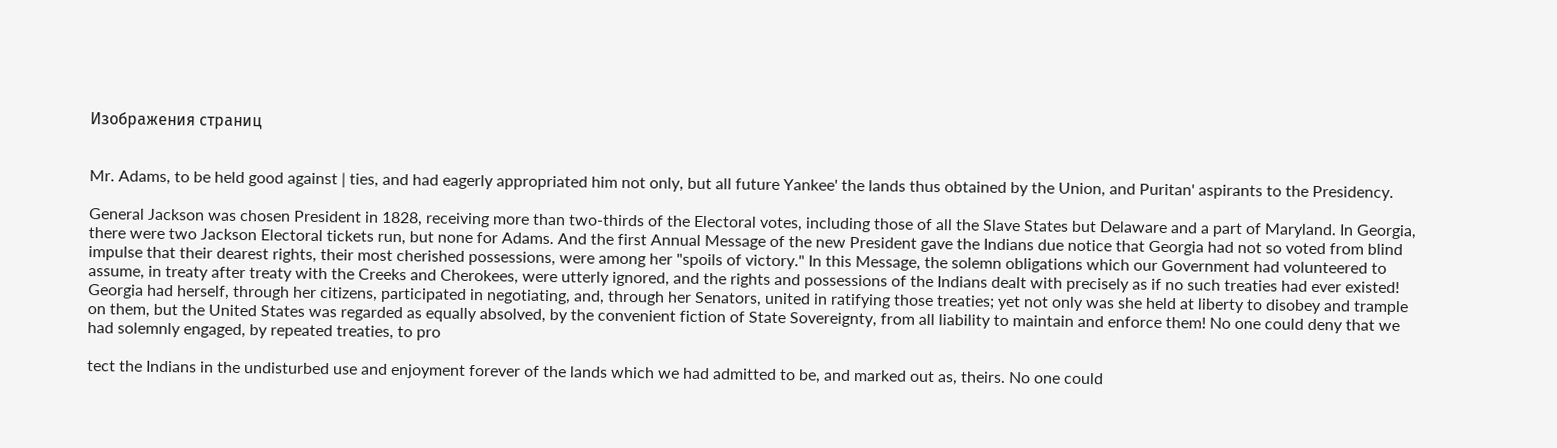Изображения страниц


Mr. Adams, to be held good against | ties, and had eagerly appropriated him not only, but all future Yankee' the lands thus obtained by the Union, and Puritan' aspirants to the Presidency.

General Jackson was chosen President in 1828, receiving more than two-thirds of the Electoral votes, including those of all the Slave States but Delaware and a part of Maryland. In Georgia, there were two Jackson Electoral tickets run, but none for Adams. And the first Annual Message of the new President gave the Indians due notice that Georgia had not so voted from blind impulse that their dearest rights, their most cherished possessions, were among her "spoils of victory." In this Message, the solemn obligations which our Government had volunteered to assume, in treaty after treaty with the Creeks and Cherokees, were utterly ignored, and the rights and possessions of the Indians dealt with precisely as if no such treaties had ever existed! Georgia had herself, through her citizens, participated in negotiating, and, through her Senators, united in ratifying those treaties; yet not only was she held at liberty to disobey and trample on them, but the United States was regarded as equally absolved, by the convenient fiction of State Sovereignty, from all liability to maintain and enforce them! No one could deny that we had solemnly engaged, by repeated treaties, to pro

tect the Indians in the undisturbed use and enjoyment forever of the lands which we had admitted to be, and marked out as, theirs. No one could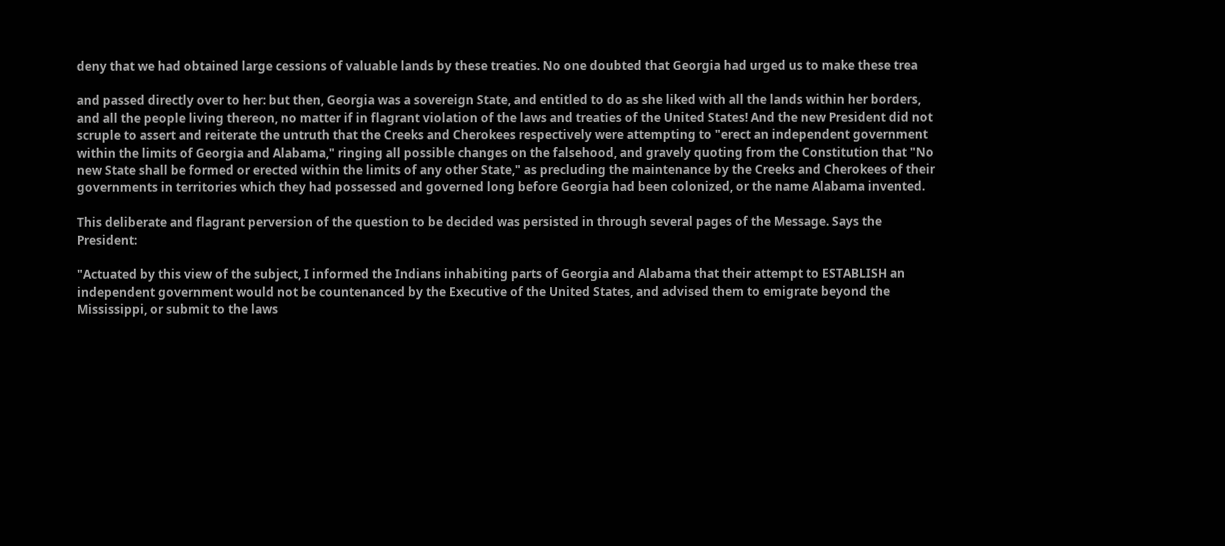deny that we had obtained large cessions of valuable lands by these treaties. No one doubted that Georgia had urged us to make these trea

and passed directly over to her: but then, Georgia was a sovereign State, and entitled to do as she liked with all the lands within her borders, and all the people living thereon, no matter if in flagrant violation of the laws and treaties of the United States! And the new President did not scruple to assert and reiterate the untruth that the Creeks and Cherokees respectively were attempting to "erect an independent government within the limits of Georgia and Alabama," ringing all possible changes on the falsehood, and gravely quoting from the Constitution that "No new State shall be formed or erected within the limits of any other State," as precluding the maintenance by the Creeks and Cherokees of their governments in territories which they had possessed and governed long before Georgia had been colonized, or the name Alabama invented.

This deliberate and flagrant perversion of the question to be decided was persisted in through several pages of the Message. Says the President:

"Actuated by this view of the subject, I informed the Indians inhabiting parts of Georgia and Alabama that their attempt to ESTABLISH an independent government would not be countenanced by the Executive of the United States, and advised them to emigrate beyond the Mississippi, or submit to the laws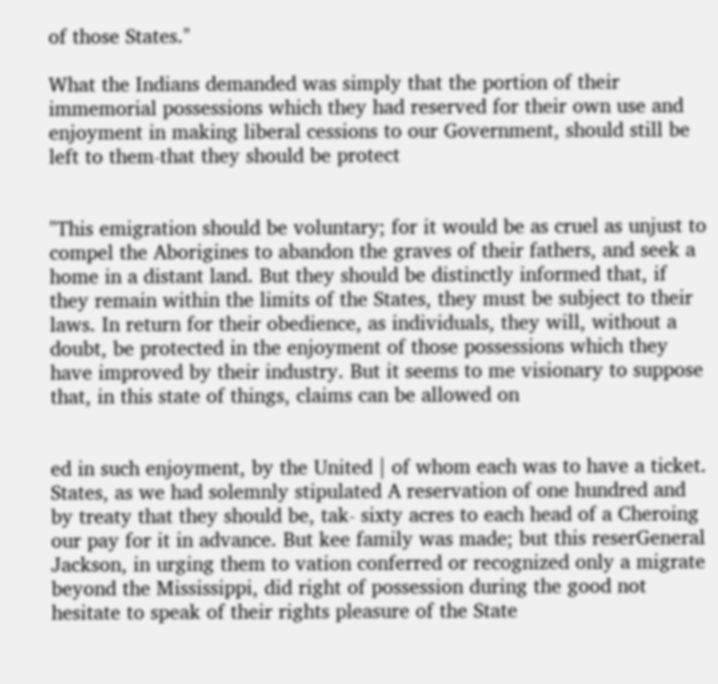of those States."

What the Indians demanded was simply that the portion of their immemorial possessions which they had reserved for their own use and enjoyment in making liberal cessions to our Government, should still be left to them-that they should be protect


"This emigration should be voluntary; for it would be as cruel as unjust to compel the Aborigines to abandon the graves of their fathers, and seek a home in a distant land. But they should be distinctly informed that, if they remain within the limits of the States, they must be subject to their laws. In return for their obedience, as individuals, they will, without a doubt, be protected in the enjoyment of those possessions which they have improved by their industry. But it seems to me visionary to suppose that, in this state of things, claims can be allowed on


ed in such enjoyment, by the United | of whom each was to have a ticket. States, as we had solemnly stipulated A reservation of one hundred and by treaty that they should be, tak- sixty acres to each head of a Cheroing our pay for it in advance. But kee family was made; but this reserGeneral Jackson, in urging them to vation conferred or recognized only a migrate beyond the Mississippi, did right of possession during the good not hesitate to speak of their rights pleasure of the State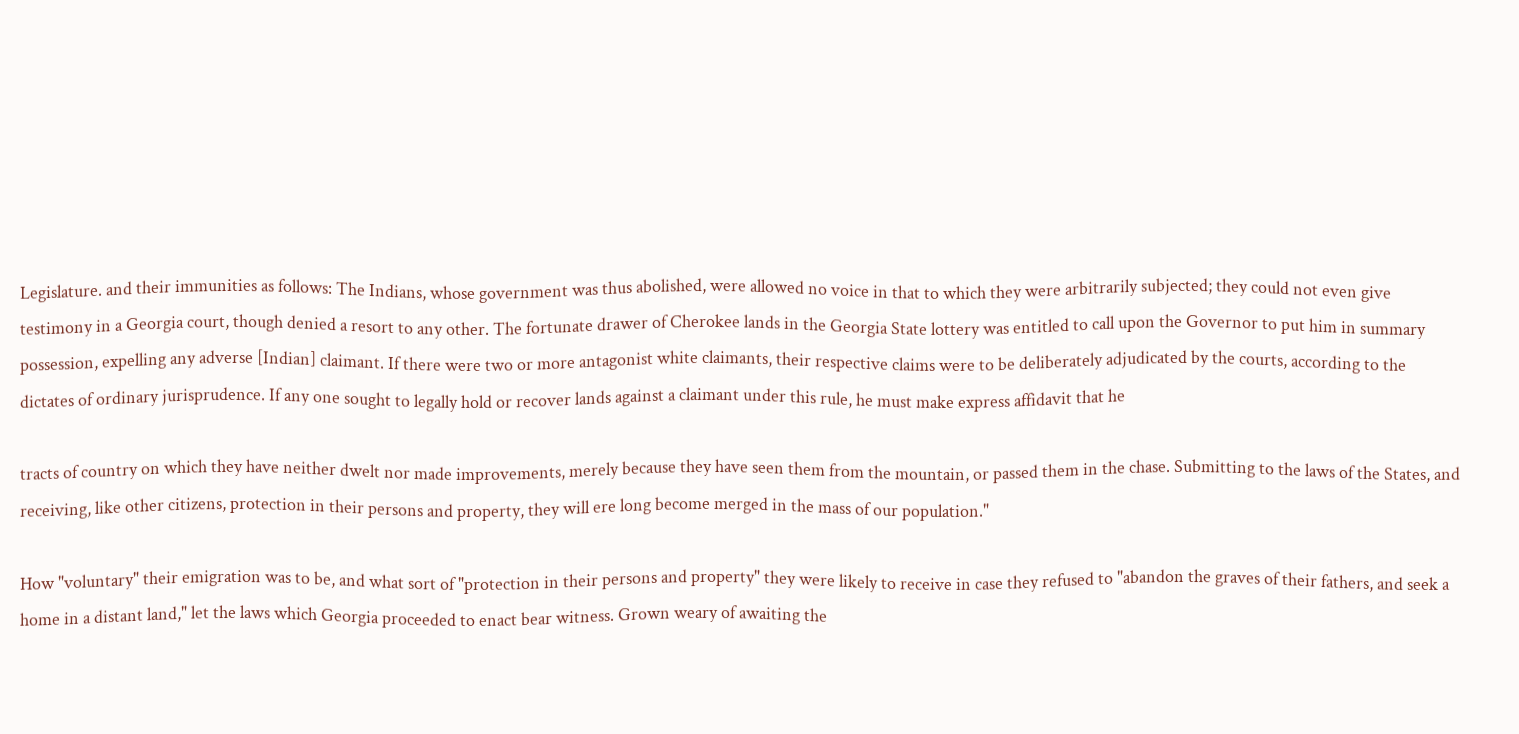Legislature. and their immunities as follows: The Indians, whose government was thus abolished, were allowed no voice in that to which they were arbitrarily subjected; they could not even give testimony in a Georgia court, though denied a resort to any other. The fortunate drawer of Cherokee lands in the Georgia State lottery was entitled to call upon the Governor to put him in summary possession, expelling any adverse [Indian] claimant. If there were two or more antagonist white claimants, their respective claims were to be deliberately adjudicated by the courts, according to the dictates of ordinary jurisprudence. If any one sought to legally hold or recover lands against a claimant under this rule, he must make express affidavit that he

tracts of country on which they have neither dwelt nor made improvements, merely because they have seen them from the mountain, or passed them in the chase. Submitting to the laws of the States, and receiving, like other citizens, protection in their persons and property, they will ere long become merged in the mass of our population."

How "voluntary" their emigration was to be, and what sort of "protection in their persons and property" they were likely to receive in case they refused to "abandon the graves of their fathers, and seek a home in a distant land," let the laws which Georgia proceeded to enact bear witness. Grown weary of awaiting the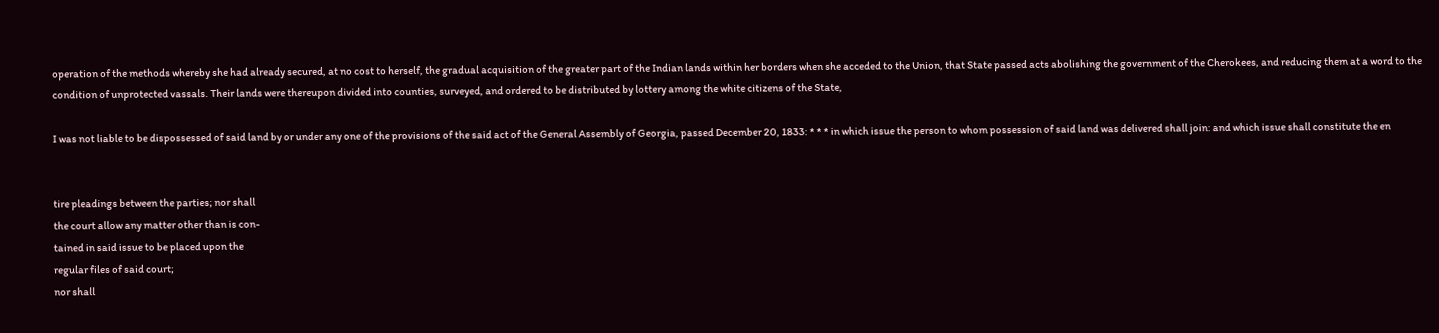operation of the methods whereby she had already secured, at no cost to herself, the gradual acquisition of the greater part of the Indian lands within her borders when she acceded to the Union, that State passed acts abolishing the government of the Cherokees, and reducing them at a word to the condition of unprotected vassals. Their lands were thereupon divided into counties, surveyed, and ordered to be distributed by lottery among the white citizens of the State,

I was not liable to be dispossessed of said land by or under any one of the provisions of the said act of the General Assembly of Georgia, passed December 20, 1833: * * * in which issue the person to whom possession of said land was delivered shall join: and which issue shall constitute the en


tire pleadings between the parties; nor shall
the court allow any matter other than is con-
tained in said issue to be placed upon the
regular files of said court;
nor shall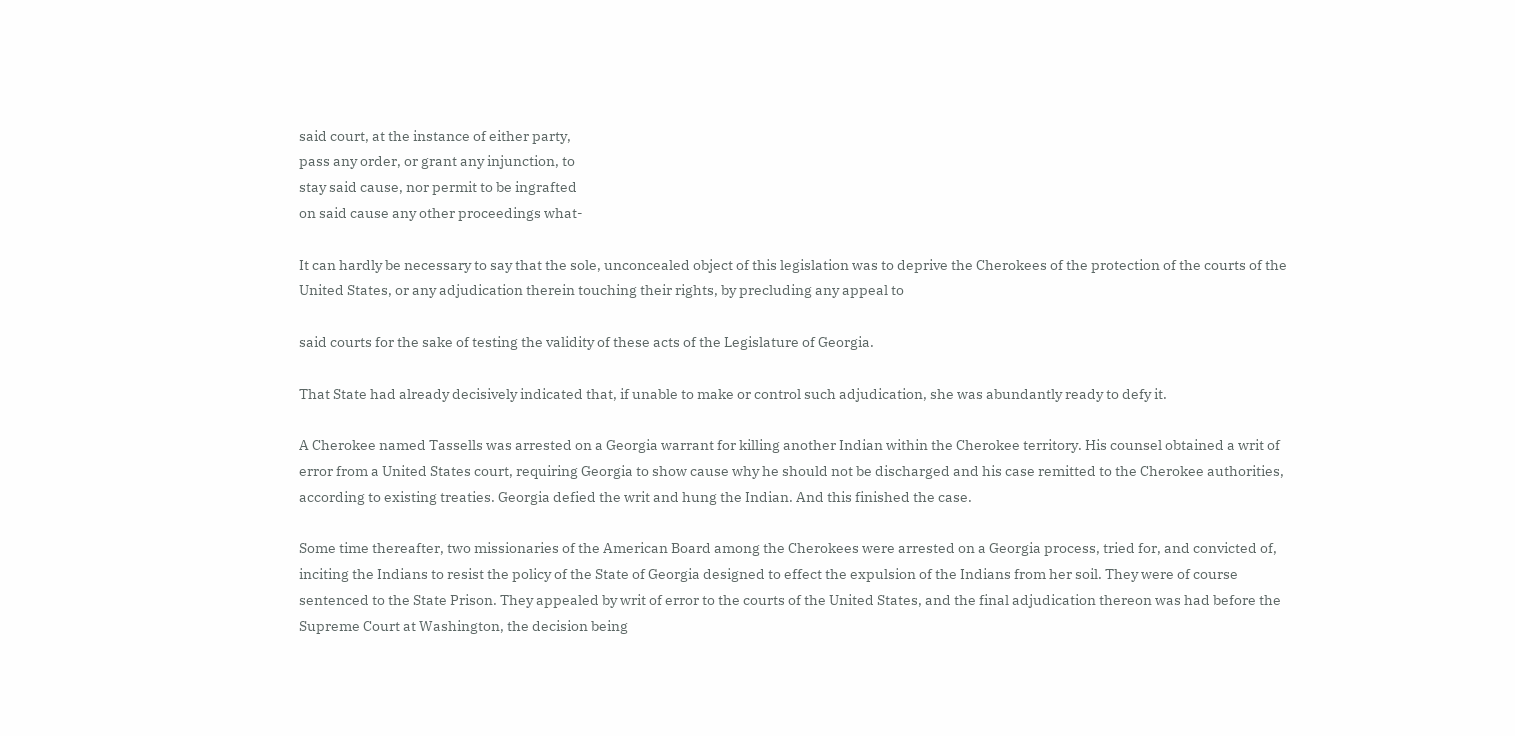said court, at the instance of either party,
pass any order, or grant any injunction, to
stay said cause, nor permit to be ingrafted
on said cause any other proceedings what-

It can hardly be necessary to say that the sole, unconcealed object of this legislation was to deprive the Cherokees of the protection of the courts of the United States, or any adjudication therein touching their rights, by precluding any appeal to

said courts for the sake of testing the validity of these acts of the Legislature of Georgia.

That State had already decisively indicated that, if unable to make or control such adjudication, she was abundantly ready to defy it.

A Cherokee named Tassells was arrested on a Georgia warrant for killing another Indian within the Cherokee territory. His counsel obtained a writ of error from a United States court, requiring Georgia to show cause why he should not be discharged and his case remitted to the Cherokee authorities, according to existing treaties. Georgia defied the writ and hung the Indian. And this finished the case.

Some time thereafter, two missionaries of the American Board among the Cherokees were arrested on a Georgia process, tried for, and convicted of, inciting the Indians to resist the policy of the State of Georgia designed to effect the expulsion of the Indians from her soil. They were of course sentenced to the State Prison. They appealed by writ of error to the courts of the United States, and the final adjudication thereon was had before the Supreme Court at Washington, the decision being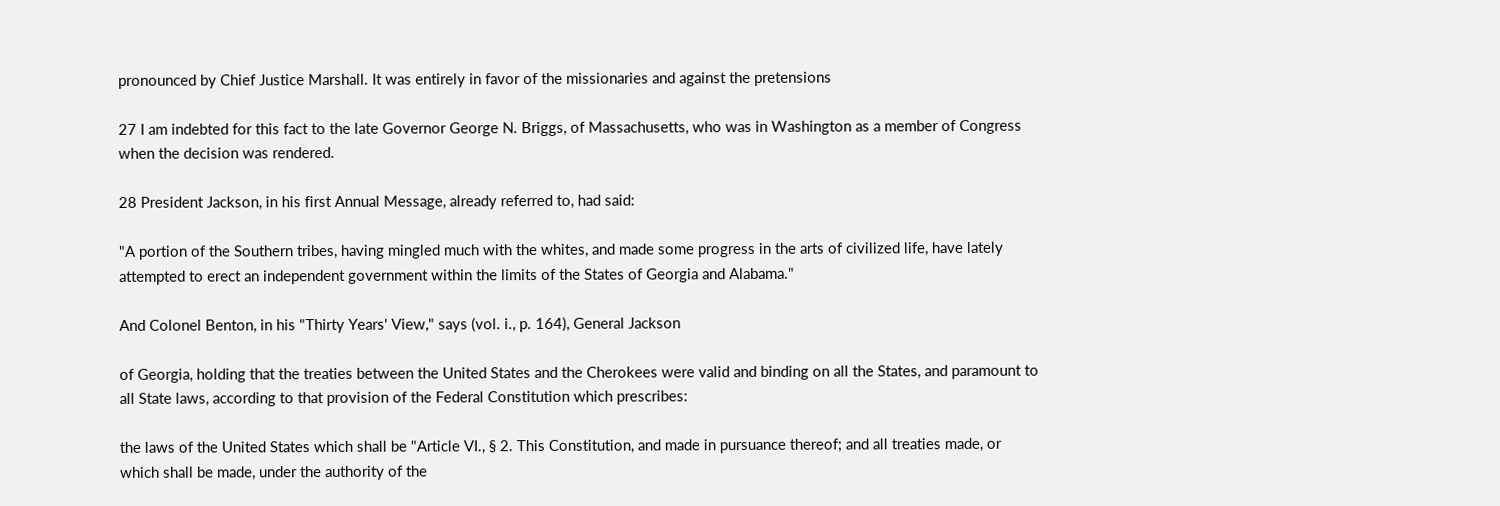pronounced by Chief Justice Marshall. It was entirely in favor of the missionaries and against the pretensions

27 I am indebted for this fact to the late Governor George N. Briggs, of Massachusetts, who was in Washington as a member of Congress when the decision was rendered.

28 President Jackson, in his first Annual Message, already referred to, had said:

"A portion of the Southern tribes, having mingled much with the whites, and made some progress in the arts of civilized life, have lately attempted to erect an independent government within the limits of the States of Georgia and Alabama."

And Colonel Benton, in his "Thirty Years' View," says (vol. i., p. 164), General Jackson

of Georgia, holding that the treaties between the United States and the Cherokees were valid and binding on all the States, and paramount to all State laws, according to that provision of the Federal Constitution which prescribes:

the laws of the United States which shall be "Article VI., § 2. This Constitution, and made in pursuance thereof; and all treaties made, or which shall be made, under the authority of the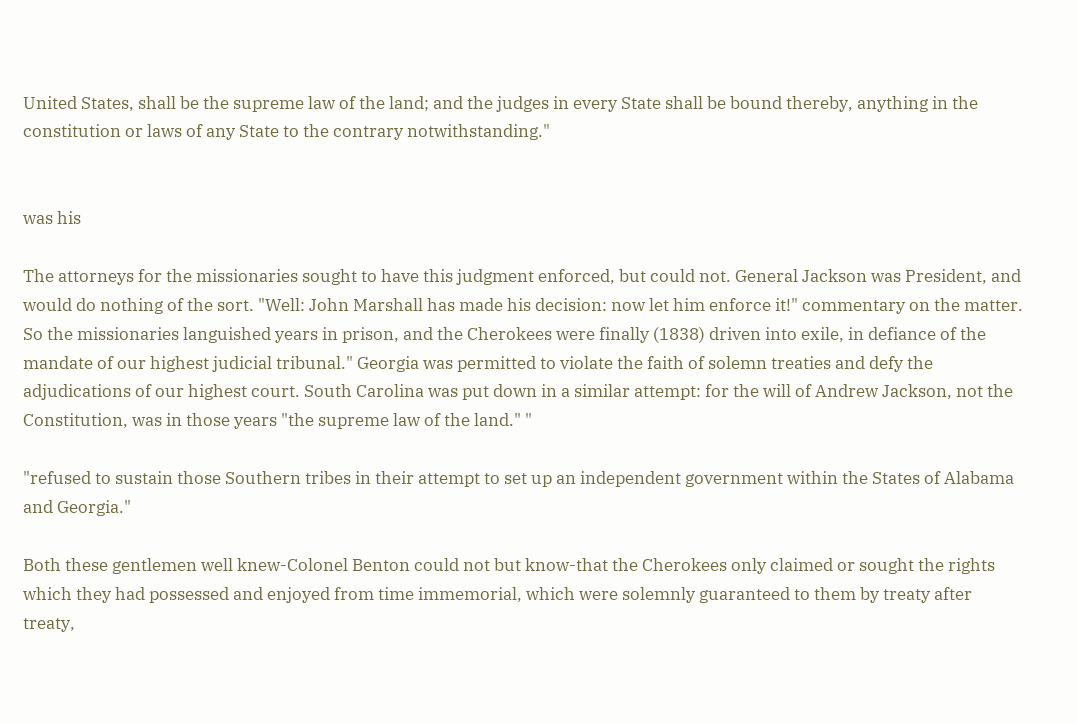United States, shall be the supreme law of the land; and the judges in every State shall be bound thereby, anything in the constitution or laws of any State to the contrary notwithstanding."


was his

The attorneys for the missionaries sought to have this judgment enforced, but could not. General Jackson was President, and would do nothing of the sort. "Well: John Marshall has made his decision: now let him enforce it!" commentary on the matter. So the missionaries languished years in prison, and the Cherokees were finally (1838) driven into exile, in defiance of the mandate of our highest judicial tribunal." Georgia was permitted to violate the faith of solemn treaties and defy the adjudications of our highest court. South Carolina was put down in a similar attempt: for the will of Andrew Jackson, not the Constitution, was in those years "the supreme law of the land." "

"refused to sustain those Southern tribes in their attempt to set up an independent government within the States of Alabama and Georgia."

Both these gentlemen well knew-Colonel Benton could not but know-that the Cherokees only claimed or sought the rights which they had possessed and enjoyed from time immemorial, which were solemnly guaranteed to them by treaty after treaty,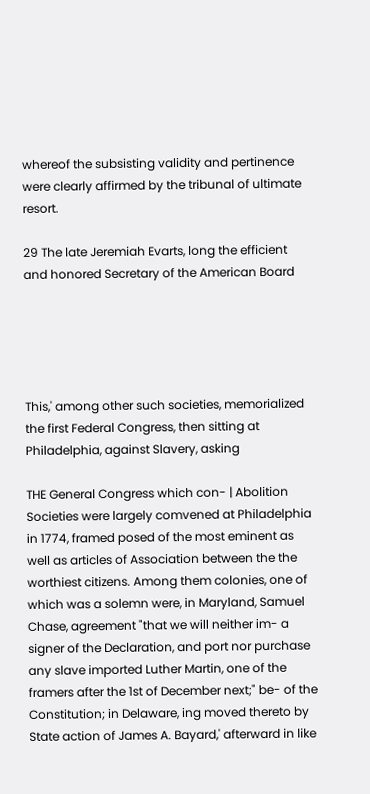whereof the subsisting validity and pertinence were clearly affirmed by the tribunal of ultimate resort.

29 The late Jeremiah Evarts, long the efficient and honored Secretary of the American Board





This,' among other such societies, memorialized the first Federal Congress, then sitting at Philadelphia, against Slavery, asking

THE General Congress which con- | Abolition Societies were largely comvened at Philadelphia in 1774, framed posed of the most eminent as well as articles of Association between the the worthiest citizens. Among them colonies, one of which was a solemn were, in Maryland, Samuel Chase, agreement "that we will neither im- a signer of the Declaration, and port nor purchase any slave imported Luther Martin, one of the framers after the 1st of December next;" be- of the Constitution; in Delaware, ing moved thereto by State action of James A. Bayard,' afterward in like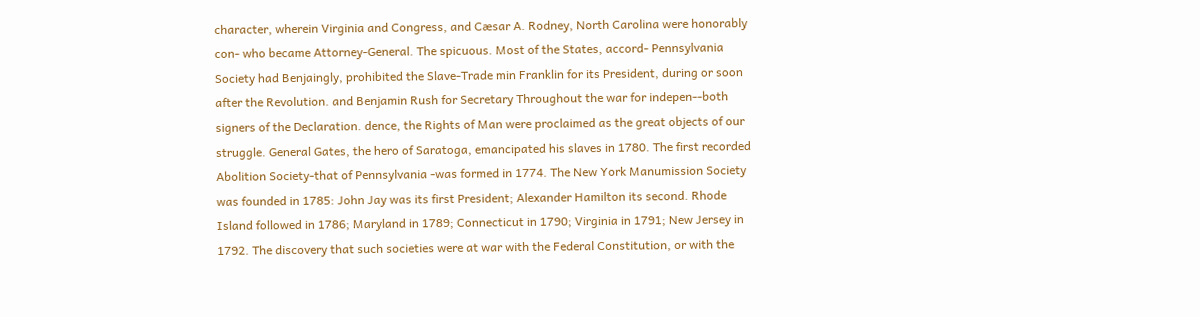character, wherein Virginia and Congress, and Cæsar A. Rodney, North Carolina were honorably con- who became Attorney-General. The spicuous. Most of the States, accord- Pennsylvania Society had Benjaingly, prohibited the Slave-Trade min Franklin for its President, during or soon after the Revolution. and Benjamin Rush for Secretary Throughout the war for indepen--both signers of the Declaration. dence, the Rights of Man were proclaimed as the great objects of our struggle. General Gates, the hero of Saratoga, emancipated his slaves in 1780. The first recorded Abolition Society-that of Pennsylvania -was formed in 1774. The New York Manumission Society was founded in 1785: John Jay was its first President; Alexander Hamilton its second. Rhode Island followed in 1786; Maryland in 1789; Connecticut in 1790; Virginia in 1791; New Jersey in 1792. The discovery that such societies were at war with the Federal Constitution, or with the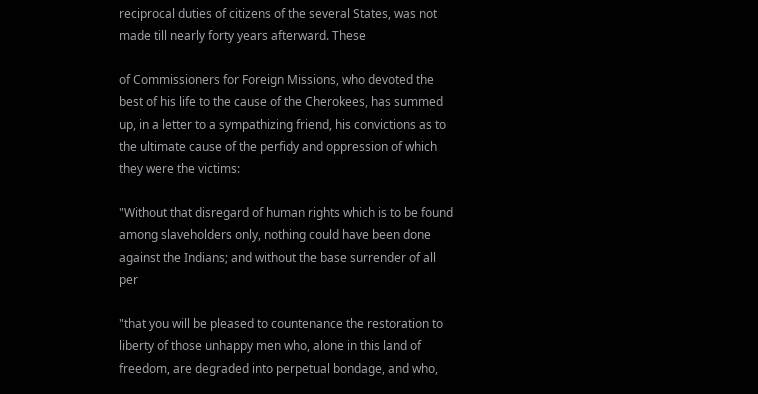reciprocal duties of citizens of the several States, was not made till nearly forty years afterward. These

of Commissioners for Foreign Missions, who devoted the best of his life to the cause of the Cherokees, has summed up, in a letter to a sympathizing friend, his convictions as to the ultimate cause of the perfidy and oppression of which they were the victims:

"Without that disregard of human rights which is to be found among slaveholders only, nothing could have been done against the Indians; and without the base surrender of all per

"that you will be pleased to countenance the restoration to liberty of those unhappy men who, alone in this land of freedom, are degraded into perpetual bondage, and who,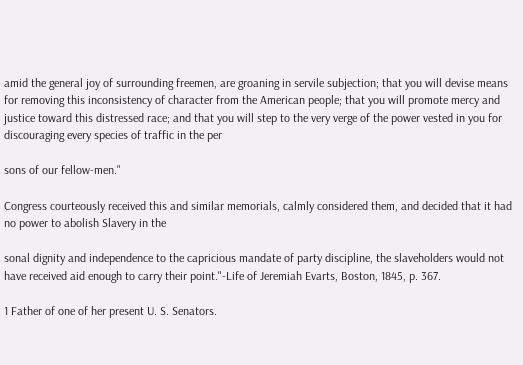amid the general joy of surrounding freemen, are groaning in servile subjection; that you will devise means for removing this inconsistency of character from the American people; that you will promote mercy and justice toward this distressed race; and that you will step to the very verge of the power vested in you for discouraging every species of traffic in the per

sons of our fellow-men."

Congress courteously received this and similar memorials, calmly considered them, and decided that it had no power to abolish Slavery in the

sonal dignity and independence to the capricious mandate of party discipline, the slaveholders would not have received aid enough to carry their point."-Life of Jeremiah Evarts, Boston, 1845, p. 367.

1 Father of one of her present U. S. Senators.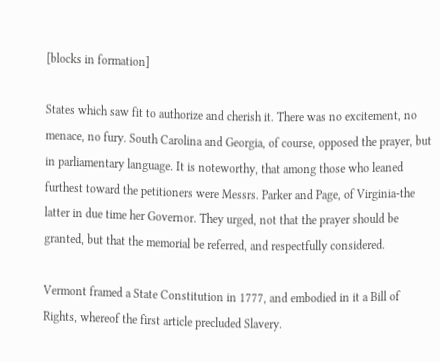[blocks in formation]

States which saw fit to authorize and cherish it. There was no excitement, no menace, no fury. South Carolina and Georgia, of course, opposed the prayer, but in parliamentary language. It is noteworthy, that among those who leaned furthest toward the petitioners were Messrs. Parker and Page, of Virginia-the latter in due time her Governor. They urged, not that the prayer should be granted, but that the memorial be referred, and respectfully considered.

Vermont framed a State Constitution in 1777, and embodied in it a Bill of Rights, whereof the first article precluded Slavery.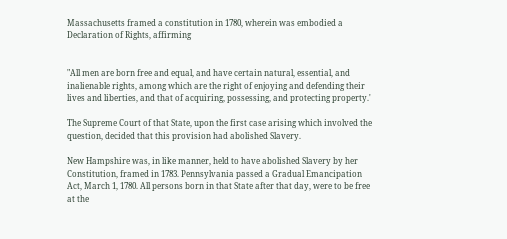Massachusetts framed a constitution in 1780, wherein was embodied a Declaration of Rights, affirming


"All men are born free and equal, and have certain natural, essential, and inalienable rights, among which are the right of enjoying and defending their lives and liberties, and that of acquiring, possessing, and protecting property.'

The Supreme Court of that State, upon the first case arising which involved the question, decided that this provision had abolished Slavery.

New Hampshire was, in like manner, held to have abolished Slavery by her Constitution, framed in 1783. Pennsylvania passed a Gradual Emancipation Act, March 1, 1780. All persons born in that State after that day, were to be free at the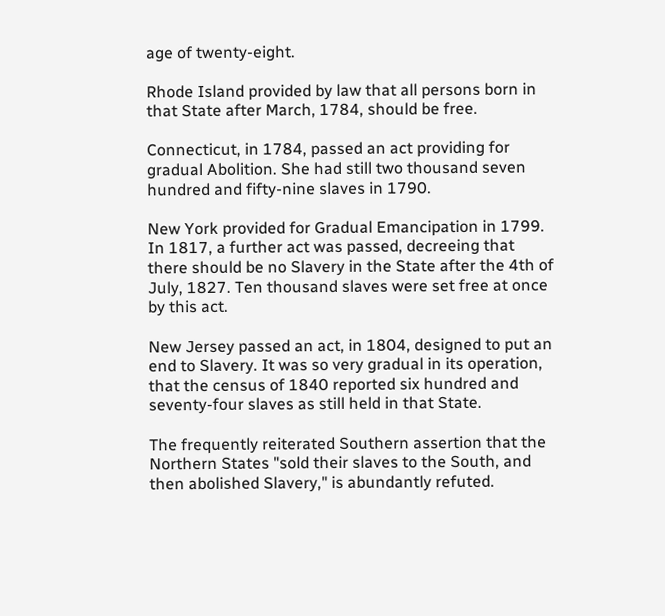age of twenty-eight.

Rhode Island provided by law that all persons born in that State after March, 1784, should be free.

Connecticut, in 1784, passed an act providing for gradual Abolition. She had still two thousand seven hundred and fifty-nine slaves in 1790.

New York provided for Gradual Emancipation in 1799. In 1817, a further act was passed, decreeing that there should be no Slavery in the State after the 4th of July, 1827. Ten thousand slaves were set free at once by this act.

New Jersey passed an act, in 1804, designed to put an end to Slavery. It was so very gradual in its operation, that the census of 1840 reported six hundred and seventy-four slaves as still held in that State.

The frequently reiterated Southern assertion that the Northern States "sold their slaves to the South, and then abolished Slavery," is abundantly refuted.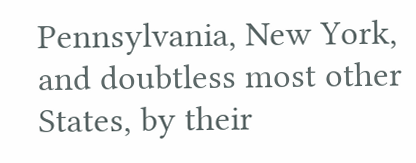Pennsylvania, New York, and doubtless most other States, by their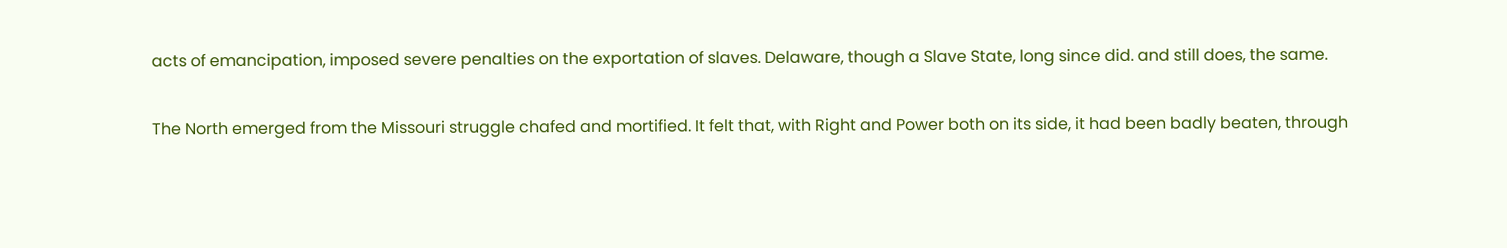acts of emancipation, imposed severe penalties on the exportation of slaves. Delaware, though a Slave State, long since did. and still does, the same.

The North emerged from the Missouri struggle chafed and mortified. It felt that, with Right and Power both on its side, it had been badly beaten, through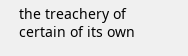the treachery of certain of its own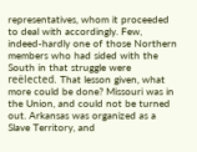representatives, whom it proceeded to deal with accordingly. Few, indeed-hardly one of those Northern members who had sided with the South in that struggle were reëlected. That lesson given, what more could be done? Missouri was in the Union, and could not be turned out. Arkansas was organized as a Slave Territory, and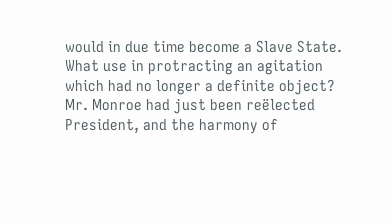would in due time become a Slave State. What use in protracting an agitation which had no longer a definite object? Mr. Monroe had just been reëlected President, and the harmony of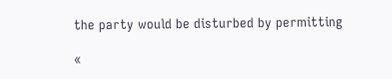the party would be disturbed by permitting

«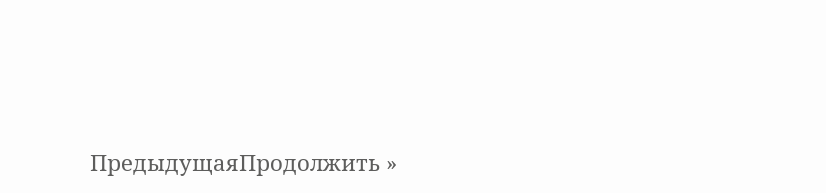ПредыдущаяПродолжить »